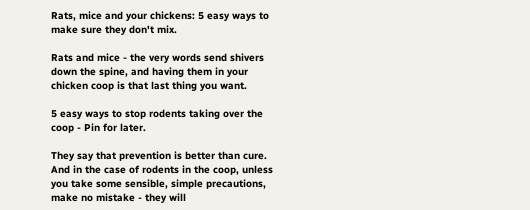Rats, mice and your chickens: 5 easy ways to make sure they don't mix.

Rats and mice - the very words send shivers down the spine, and having them in your chicken coop is that last thing you want.

5 easy ways to stop rodents taking over the coop - Pin for later.

They say that prevention is better than cure. And in the case of rodents in the coop, unless you take some sensible, simple precautions, make no mistake - they will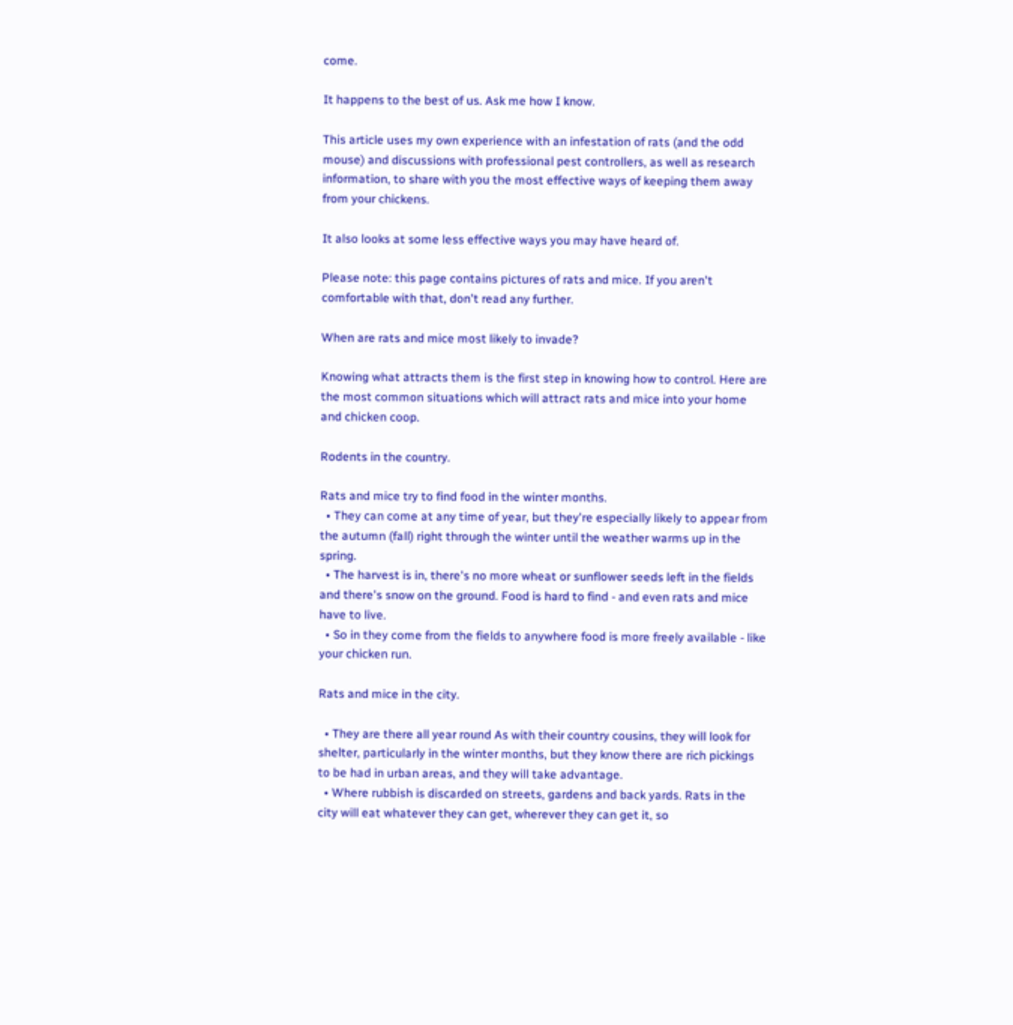come.

It happens to the best of us. Ask me how I know.

This article uses my own experience with an infestation of rats (and the odd mouse) and discussions with professional pest controllers, as well as research information, to share with you the most effective ways of keeping them away from your chickens.

It also looks at some less effective ways you may have heard of.

Please note: this page contains pictures of rats and mice. If you aren't comfortable with that, don't read any further.

When are rats and mice most likely to invade?

Knowing what attracts them is the first step in knowing how to control. Here are the most common situations which will attract rats and mice into your home and chicken coop.

Rodents in the country.

Rats and mice try to find food in the winter months.
  • They can come at any time of year, but they're especially likely to appear from the autumn (fall) right through the winter until the weather warms up in the spring.
  • The harvest is in, there's no more wheat or sunflower seeds left in the fields and there's snow on the ground. Food is hard to find - and even rats and mice have to live.
  • So in they come from the fields to anywhere food is more freely available - like your chicken run.

Rats and mice in the city.

  • They are there all year round As with their country cousins, they will look for shelter, particularly in the winter months, but they know there are rich pickings to be had in urban areas, and they will take advantage.
  • Where rubbish is discarded on streets, gardens and back yards. Rats in the city will eat whatever they can get, wherever they can get it, so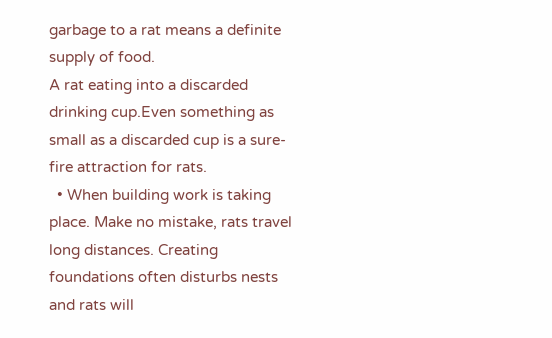garbage to a rat means a definite supply of food.
A rat eating into a discarded drinking cup.Even something as small as a discarded cup is a sure-fire attraction for rats.
  • When building work is taking place. Make no mistake, rats travel long distances. Creating foundations often disturbs nests and rats will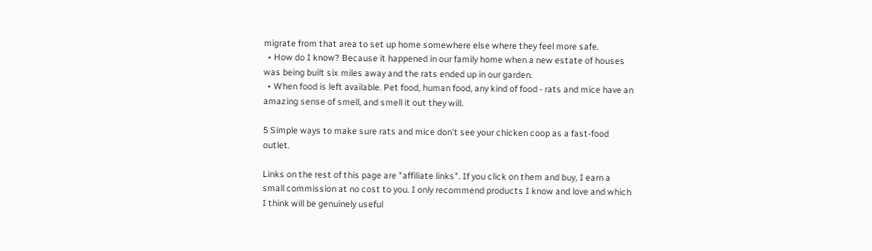migrate from that area to set up home somewhere else where they feel more safe.
  • How do I know? Because it happened in our family home when a new estate of houses was being built six miles away and the rats ended up in our garden.
  • When food is left available. Pet food, human food, any kind of food - rats and mice have an amazing sense of smell, and smell it out they will.

5 Simple ways to make sure rats and mice don't see your chicken coop as a fast-food outlet.

Links on the rest of this page are "affiliate links". If you click on them and buy, I earn a small commission at no cost to you. I only recommend products I know and love and which I think will be genuinely useful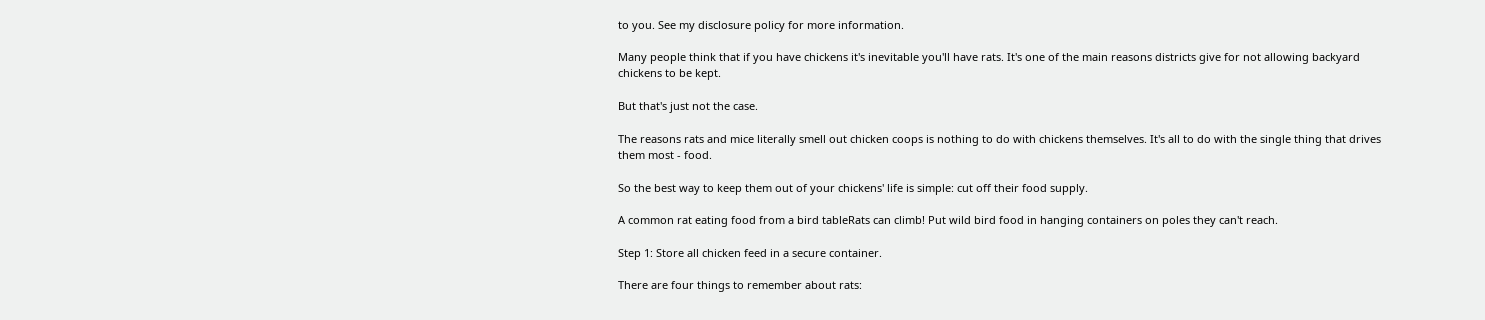to you. See my disclosure policy for more information.

Many people think that if you have chickens it's inevitable you'll have rats. It's one of the main reasons districts give for not allowing backyard chickens to be kept.

But that's just not the case.

The reasons rats and mice literally smell out chicken coops is nothing to do with chickens themselves. It's all to do with the single thing that drives them most - food.

So the best way to keep them out of your chickens' life is simple: cut off their food supply.

A common rat eating food from a bird tableRats can climb! Put wild bird food in hanging containers on poles they can't reach.

Step 1: Store all chicken feed in a secure container.

There are four things to remember about rats: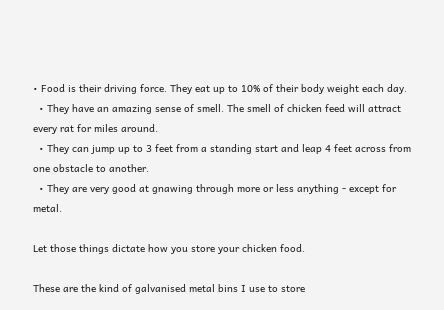• Food is their driving force. They eat up to 10% of their body weight each day.
  • They have an amazing sense of smell. The smell of chicken feed will attract every rat for miles around.
  • They can jump up to 3 feet from a standing start and leap 4 feet across from one obstacle to another.
  • They are very good at gnawing through more or less anything - except for metal.

Let those things dictate how you store your chicken food.

These are the kind of galvanised metal bins I use to store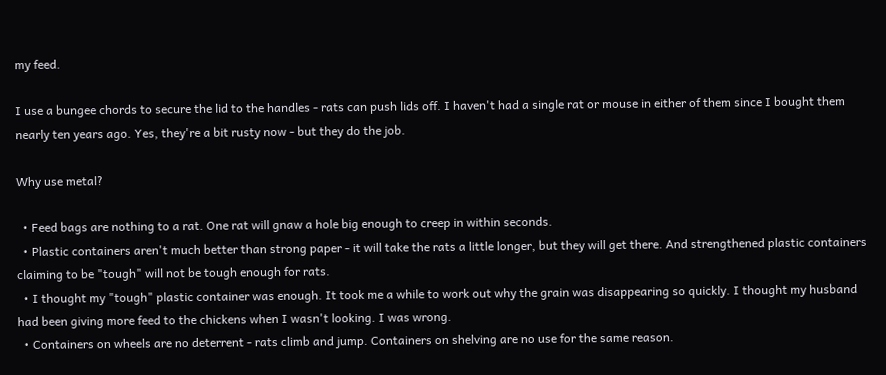my feed.

I use a bungee chords to secure the lid to the handles - rats can push lids off. I haven't had a single rat or mouse in either of them since I bought them nearly ten years ago. Yes, they're a bit rusty now - but they do the job.

Why use metal?

  • Feed bags are nothing to a rat. One rat will gnaw a hole big enough to creep in within seconds.
  • Plastic containers aren't much better than strong paper - it will take the rats a little longer, but they will get there. And strengthened plastic containers claiming to be "tough" will not be tough enough for rats.
  • I thought my "tough" plastic container was enough. It took me a while to work out why the grain was disappearing so quickly. I thought my husband had been giving more feed to the chickens when I wasn't looking. I was wrong.
  • Containers on wheels are no deterrent - rats climb and jump. Containers on shelving are no use for the same reason.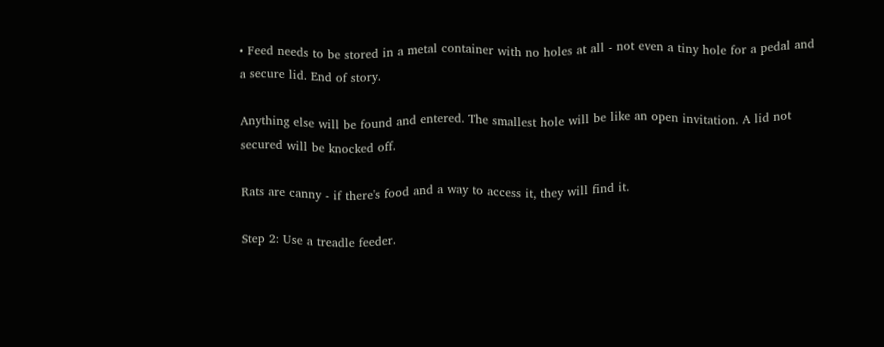• Feed needs to be stored in a metal container with no holes at all - not even a tiny hole for a pedal and a secure lid. End of story.

Anything else will be found and entered. The smallest hole will be like an open invitation. A lid not secured will be knocked off.

Rats are canny - if there's food and a way to access it, they will find it.

Step 2: Use a treadle feeder.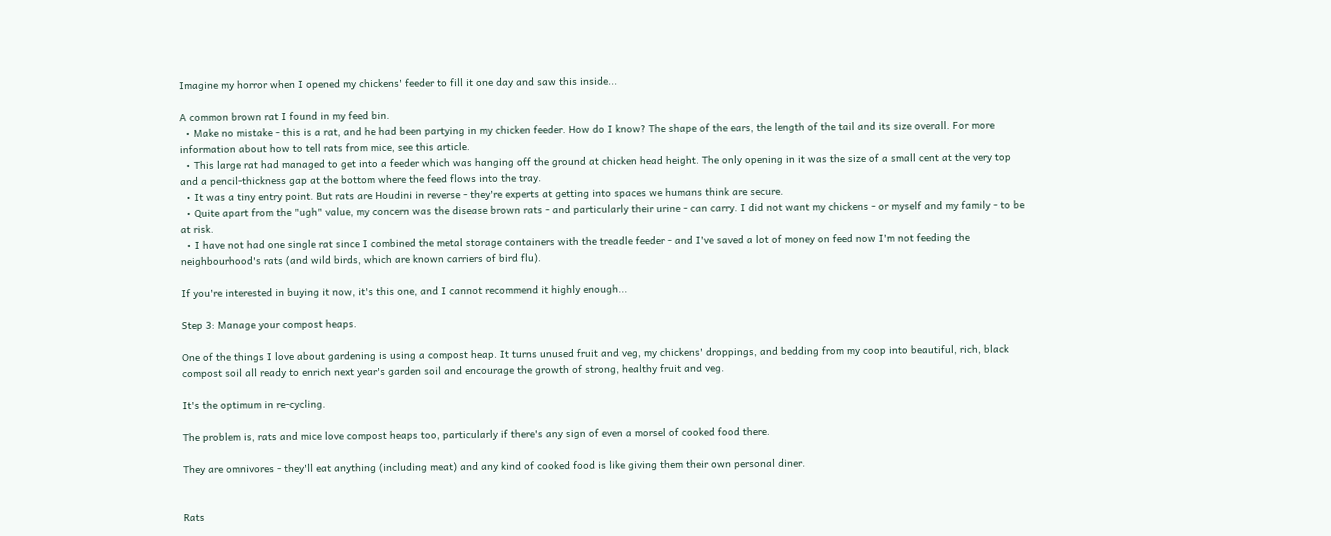Imagine my horror when I opened my chickens' feeder to fill it one day and saw this inside...

A common brown rat I found in my feed bin.
  • Make no mistake - this is a rat, and he had been partying in my chicken feeder. How do I know? The shape of the ears, the length of the tail and its size overall. For more information about how to tell rats from mice, see this article.
  • This large rat had managed to get into a feeder which was hanging off the ground at chicken head height. The only opening in it was the size of a small cent at the very top and a pencil-thickness gap at the bottom where the feed flows into the tray.
  • It was a tiny entry point. But rats are Houdini in reverse - they're experts at getting into spaces we humans think are secure.
  • Quite apart from the "ugh" value, my concern was the disease brown rats - and particularly their urine - can carry. I did not want my chickens - or myself and my family - to be at risk.
  • I have not had one single rat since I combined the metal storage containers with the treadle feeder - and I've saved a lot of money on feed now I'm not feeding the neighbourhood's rats (and wild birds, which are known carriers of bird flu).

If you're interested in buying it now, it's this one, and I cannot recommend it highly enough...

Step 3: Manage your compost heaps.

One of the things I love about gardening is using a compost heap. It turns unused fruit and veg, my chickens' droppings, and bedding from my coop into beautiful, rich, black compost soil all ready to enrich next year's garden soil and encourage the growth of strong, healthy fruit and veg.

It's the optimum in re-cycling.

The problem is, rats and mice love compost heaps too, particularly if there's any sign of even a morsel of cooked food there.

They are omnivores - they'll eat anything (including meat) and any kind of cooked food is like giving them their own personal diner.


Rats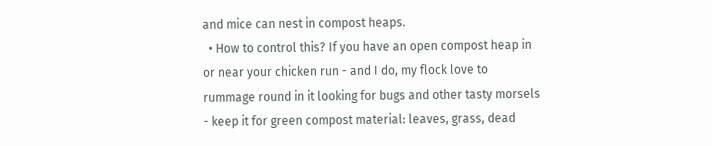and mice can nest in compost heaps.
  • How to control this? If you have an open compost heap in or near your chicken run - and I do, my flock love to rummage round in it looking for bugs and other tasty morsels - keep it for green compost material: leaves, grass, dead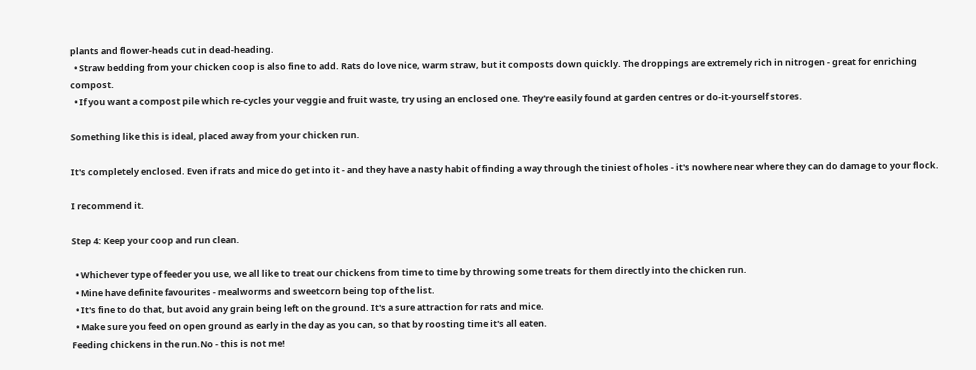plants and flower-heads cut in dead-heading.
  • Straw bedding from your chicken coop is also fine to add. Rats do love nice, warm straw, but it composts down quickly. The droppings are extremely rich in nitrogen - great for enriching compost.
  • If you want a compost pile which re-cycles your veggie and fruit waste, try using an enclosed one. They're easily found at garden centres or do-it-yourself stores.

Something like this is ideal, placed away from your chicken run.

It's completely enclosed. Even if rats and mice do get into it - and they have a nasty habit of finding a way through the tiniest of holes - it's nowhere near where they can do damage to your flock.

I recommend it.

Step 4: Keep your coop and run clean.

  • Whichever type of feeder you use, we all like to treat our chickens from time to time by throwing some treats for them directly into the chicken run.
  • Mine have definite favourites - mealworms and sweetcorn being top of the list.
  • It's fine to do that, but avoid any grain being left on the ground. It's a sure attraction for rats and mice.
  • Make sure you feed on open ground as early in the day as you can, so that by roosting time it's all eaten.
Feeding chickens in the run.No - this is not me!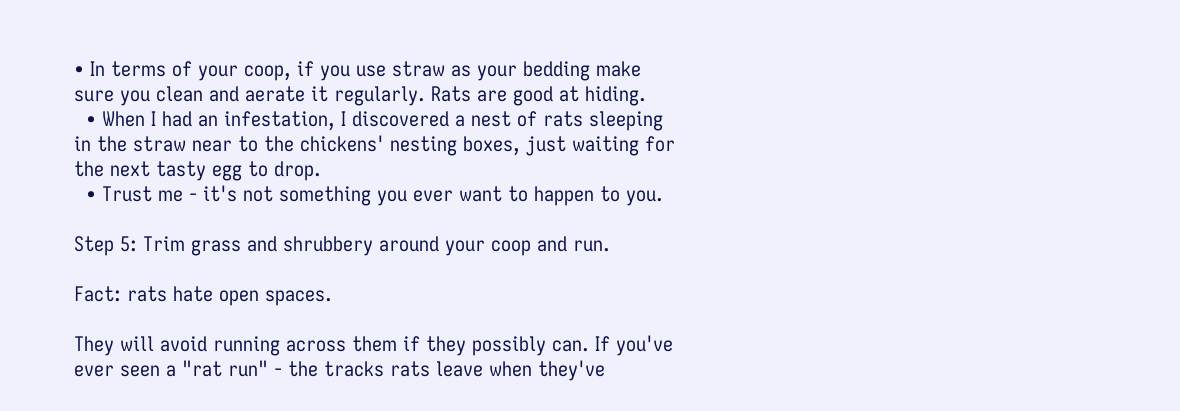• In terms of your coop, if you use straw as your bedding make sure you clean and aerate it regularly. Rats are good at hiding.
  • When I had an infestation, I discovered a nest of rats sleeping in the straw near to the chickens' nesting boxes, just waiting for the next tasty egg to drop.
  • Trust me - it's not something you ever want to happen to you.

Step 5: Trim grass and shrubbery around your coop and run.

Fact: rats hate open spaces.

They will avoid running across them if they possibly can. If you've ever seen a "rat run" - the tracks rats leave when they've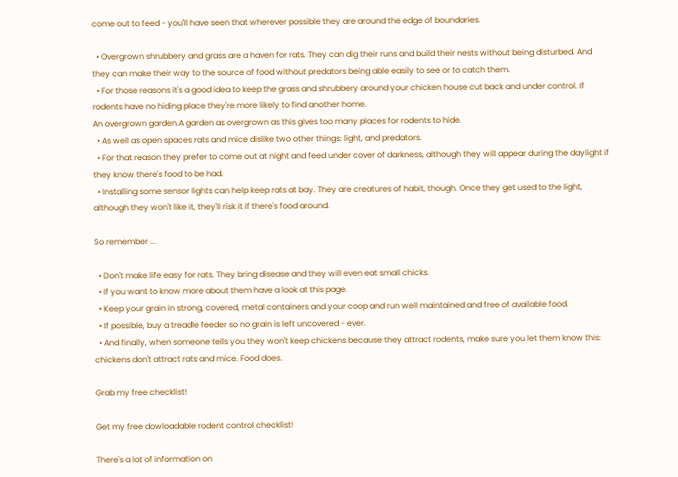come out to feed - you'll have seen that wherever possible they are around the edge of boundaries.

  • Overgrown shrubbery and grass are a haven for rats. They can dig their runs and build their nests without being disturbed. And they can make their way to the source of food without predators being able easily to see or to catch them.
  • For those reasons it's a good idea to keep the grass and shrubbery around your chicken house cut back and under control. If rodents have no hiding place they're more likely to find another home.
An overgrown garden.A garden as overgrown as this gives too many places for rodents to hide.
  • As well as open spaces rats and mice dislike two other things: light, and predators.
  • For that reason they prefer to come out at night and feed under cover of darkness, although they will appear during the daylight if they know there's food to be had.
  • Installing some sensor lights can help keep rats at bay. They are creatures of habit, though. Once they get used to the light, although they won't like it, they'll risk it if there's food around.

So remember ...

  • Don't make life easy for rats. They bring disease and they will even eat small chicks.
  • If you want to know more about them have a look at this page.
  • Keep your grain in strong, covered, metal containers and your coop and run well maintained and free of available food.
  • If possible, buy a treadle feeder so no grain is left uncovered - ever.
  • And finally, when someone tells you they won't keep chickens because they attract rodents, make sure you let them know this: chickens don't attract rats and mice. Food does.

Grab my free checklist!

Get my free dowloadable rodent control checklist!

There's a lot of information on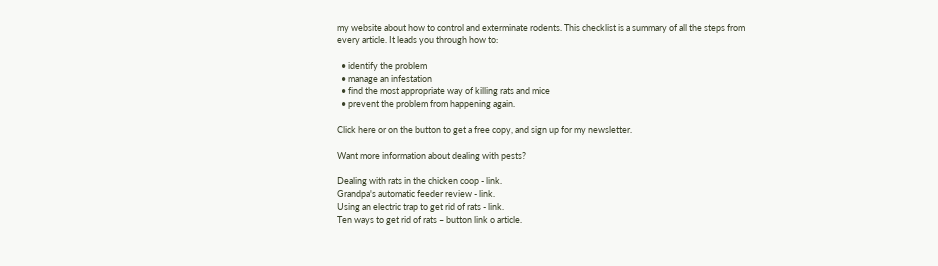my website about how to control and exterminate rodents. This checklist is a summary of all the steps from every article. It leads you through how to:

  • identify the problem
  • manage an infestation
  • find the most appropriate way of killing rats and mice
  • prevent the problem from happening again.

Click here or on the button to get a free copy, and sign up for my newsletter.

Want more information about dealing with pests?

Dealing with rats in the chicken coop - link.
Grandpa's automatic feeder review - link.
Using an electric trap to get rid of rats - link.
Ten ways to get rid of rats – button link o article.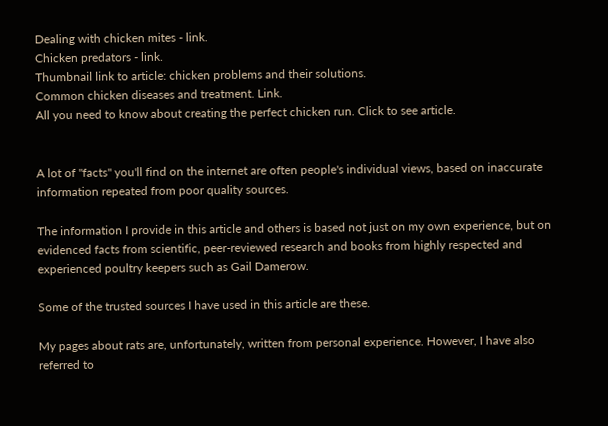Dealing with chicken mites - link.
Chicken predators - link.
Thumbnail link to article: chicken problems and their solutions.
Common chicken diseases and treatment. Link.
All you need to know about creating the perfect chicken run. Click to see article.


A lot of "facts" you'll find on the internet are often people's individual views, based on inaccurate information repeated from poor quality sources.

The information I provide in this article and others is based not just on my own experience, but on evidenced facts from scientific, peer-reviewed research and books from highly respected and experienced poultry keepers such as Gail Damerow.

Some of the trusted sources I have used in this article are these.

My pages about rats are, unfortunately, written from personal experience. However, I have also referred to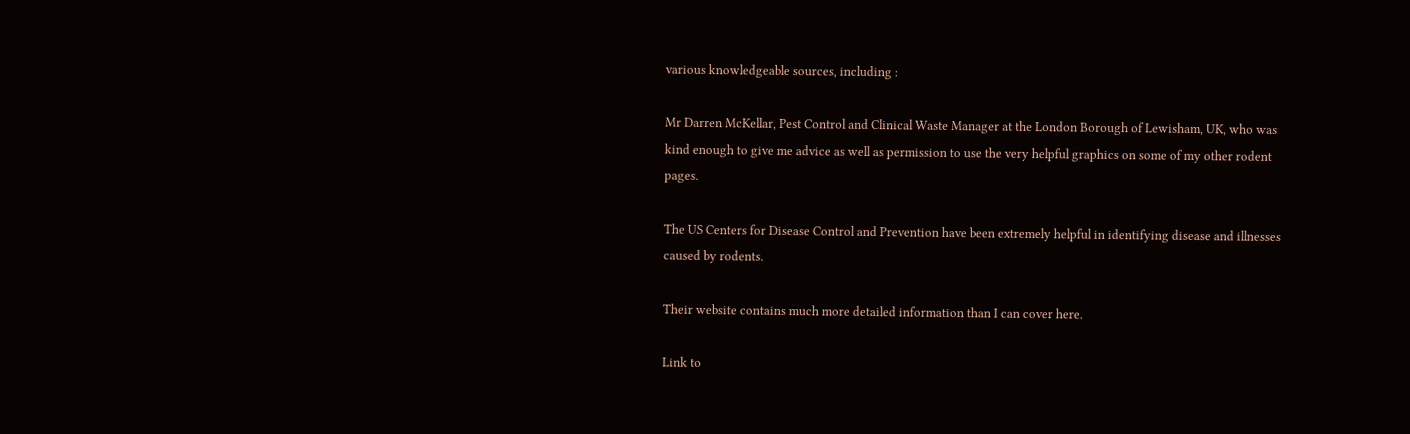various knowledgeable sources, including :

Mr Darren McKellar, Pest Control and Clinical Waste Manager at the London Borough of Lewisham, UK, who was kind enough to give me advice as well as permission to use the very helpful graphics on some of my other rodent pages.

The US Centers for Disease Control and Prevention have been extremely helpful in identifying disease and illnesses caused by rodents.

Their website contains much more detailed information than I can cover here.

Link to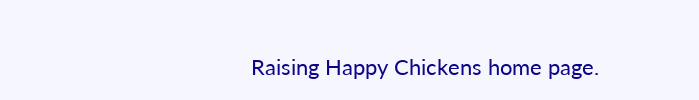Raising Happy Chickens home page.